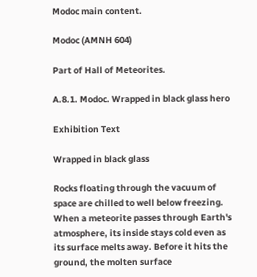Modoc main content.

Modoc (AMNH 604)

Part of Hall of Meteorites.

A.8.1. Modoc. Wrapped in black glass hero

Exhibition Text

Wrapped in black glass

Rocks floating through the vacuum of space are chilled to well below freezing. When a meteorite passes through Earth's atmosphere, its inside stays cold even as its surface melts away. Before it hits the ground, the molten surface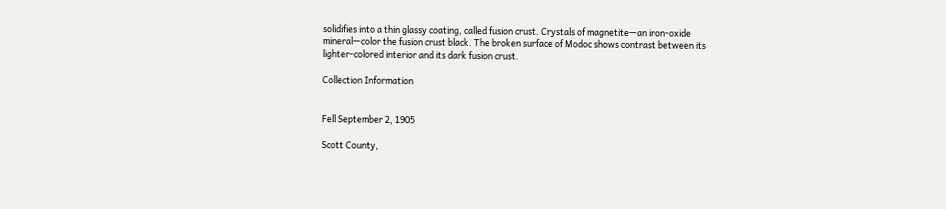solidifies into a thin glassy coating, called fusion crust. Crystals of magnetite—an iron-oxide mineral—color the fusion crust black. The broken surface of Modoc shows contrast between its lighter-colored interior and its dark fusion crust.

Collection Information


Fell September 2, 1905

Scott County,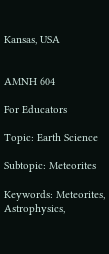Kansas, USA


AMNH 604

For Educators

Topic: Earth Science

Subtopic: Meteorites

Keywords: Meteorites, Astrophysics,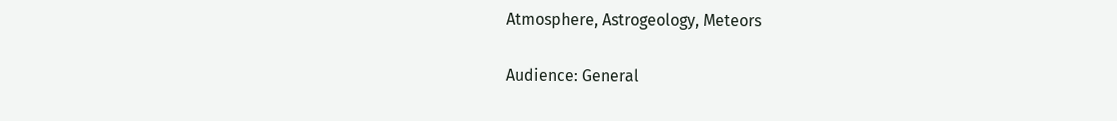Atmosphere, Astrogeology, Meteors

Audience: General